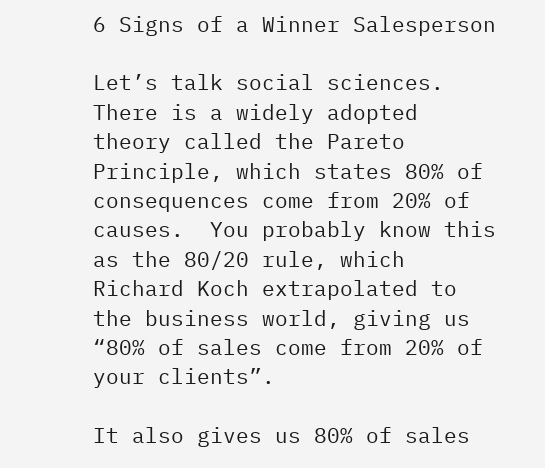6 Signs of a Winner Salesperson

Let’s talk social sciences.  There is a widely adopted theory called the Pareto Principle, which states 80% of consequences come from 20% of causes.  You probably know this as the 80/20 rule, which Richard Koch extrapolated to the business world, giving us “80% of sales come from 20% of your clients”.

It also gives us 80% of sales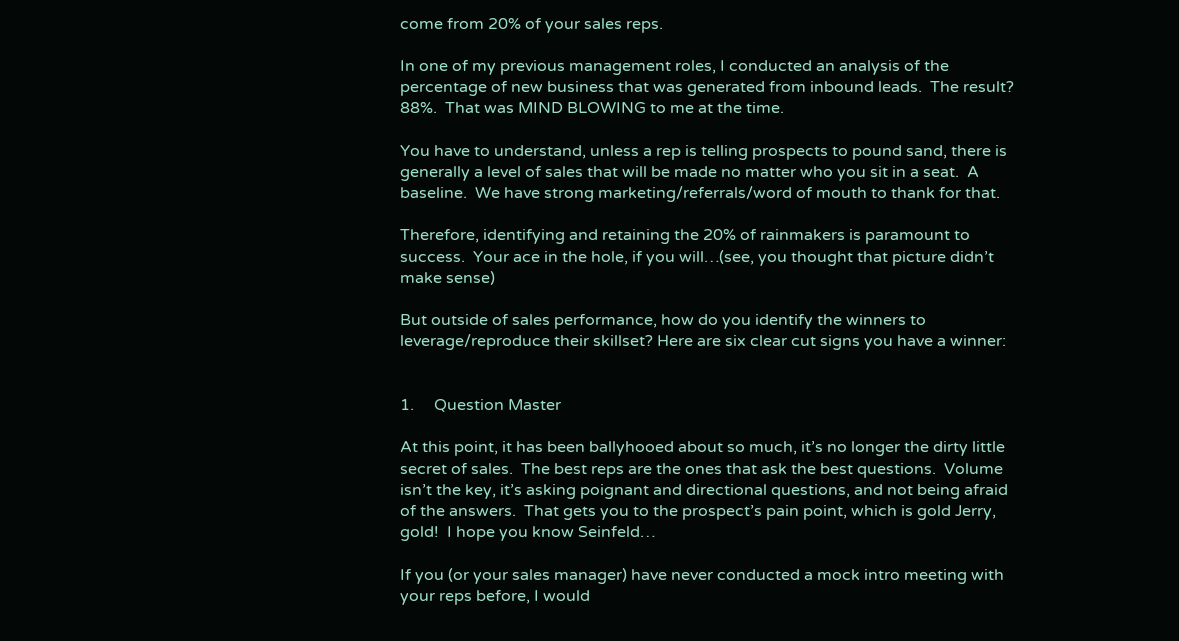come from 20% of your sales reps.

In one of my previous management roles, I conducted an analysis of the percentage of new business that was generated from inbound leads.  The result?  88%.  That was MIND BLOWING to me at the time.

You have to understand, unless a rep is telling prospects to pound sand, there is generally a level of sales that will be made no matter who you sit in a seat.  A baseline.  We have strong marketing/referrals/word of mouth to thank for that.

Therefore, identifying and retaining the 20% of rainmakers is paramount to success.  Your ace in the hole, if you will…(see, you thought that picture didn’t make sense)

But outside of sales performance, how do you identify the winners to leverage/reproduce their skillset? Here are six clear cut signs you have a winner:


1.     Question Master

At this point, it has been ballyhooed about so much, it’s no longer the dirty little secret of sales.  The best reps are the ones that ask the best questions.  Volume isn’t the key, it’s asking poignant and directional questions, and not being afraid of the answers.  That gets you to the prospect’s pain point, which is gold Jerry, gold!  I hope you know Seinfeld…

If you (or your sales manager) have never conducted a mock intro meeting with your reps before, I would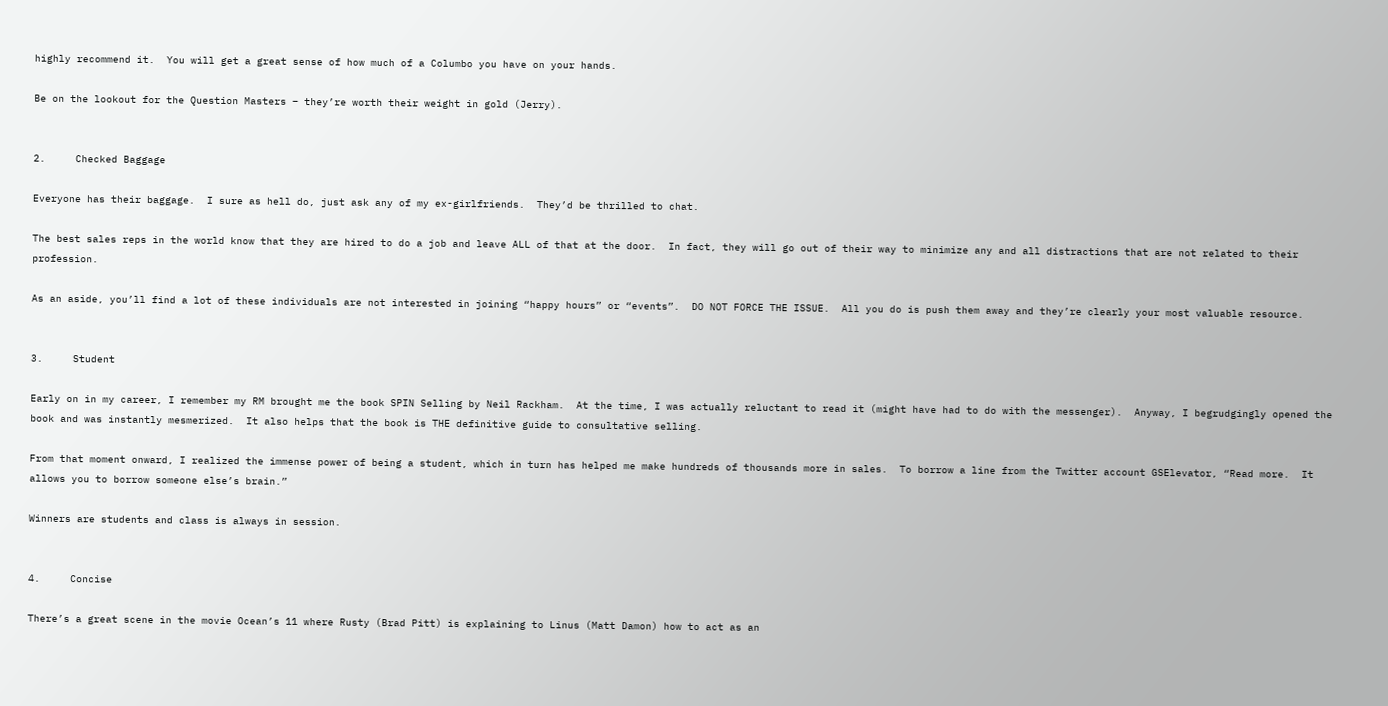highly recommend it.  You will get a great sense of how much of a Columbo you have on your hands.

Be on the lookout for the Question Masters – they’re worth their weight in gold (Jerry).


2.     Checked Baggage

Everyone has their baggage.  I sure as hell do, just ask any of my ex-girlfriends.  They’d be thrilled to chat.

The best sales reps in the world know that they are hired to do a job and leave ALL of that at the door.  In fact, they will go out of their way to minimize any and all distractions that are not related to their profession.

As an aside, you’ll find a lot of these individuals are not interested in joining “happy hours” or “events”.  DO NOT FORCE THE ISSUE.  All you do is push them away and they’re clearly your most valuable resource.


3.     Student

Early on in my career, I remember my RM brought me the book SPIN Selling by Neil Rackham.  At the time, I was actually reluctant to read it (might have had to do with the messenger).  Anyway, I begrudgingly opened the book and was instantly mesmerized.  It also helps that the book is THE definitive guide to consultative selling.

From that moment onward, I realized the immense power of being a student, which in turn has helped me make hundreds of thousands more in sales.  To borrow a line from the Twitter account GSElevator, “Read more.  It allows you to borrow someone else’s brain.”

Winners are students and class is always in session.


4.     Concise

There’s a great scene in the movie Ocean’s 11 where Rusty (Brad Pitt) is explaining to Linus (Matt Damon) how to act as an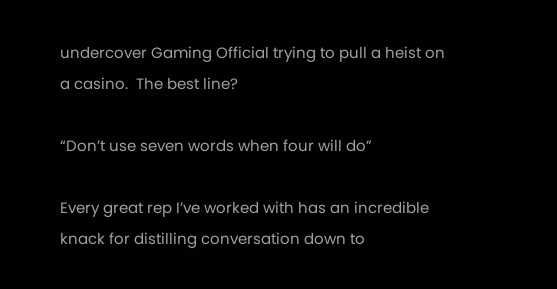undercover Gaming Official trying to pull a heist on a casino.  The best line?

“Don’t use seven words when four will do”

Every great rep I’ve worked with has an incredible knack for distilling conversation down to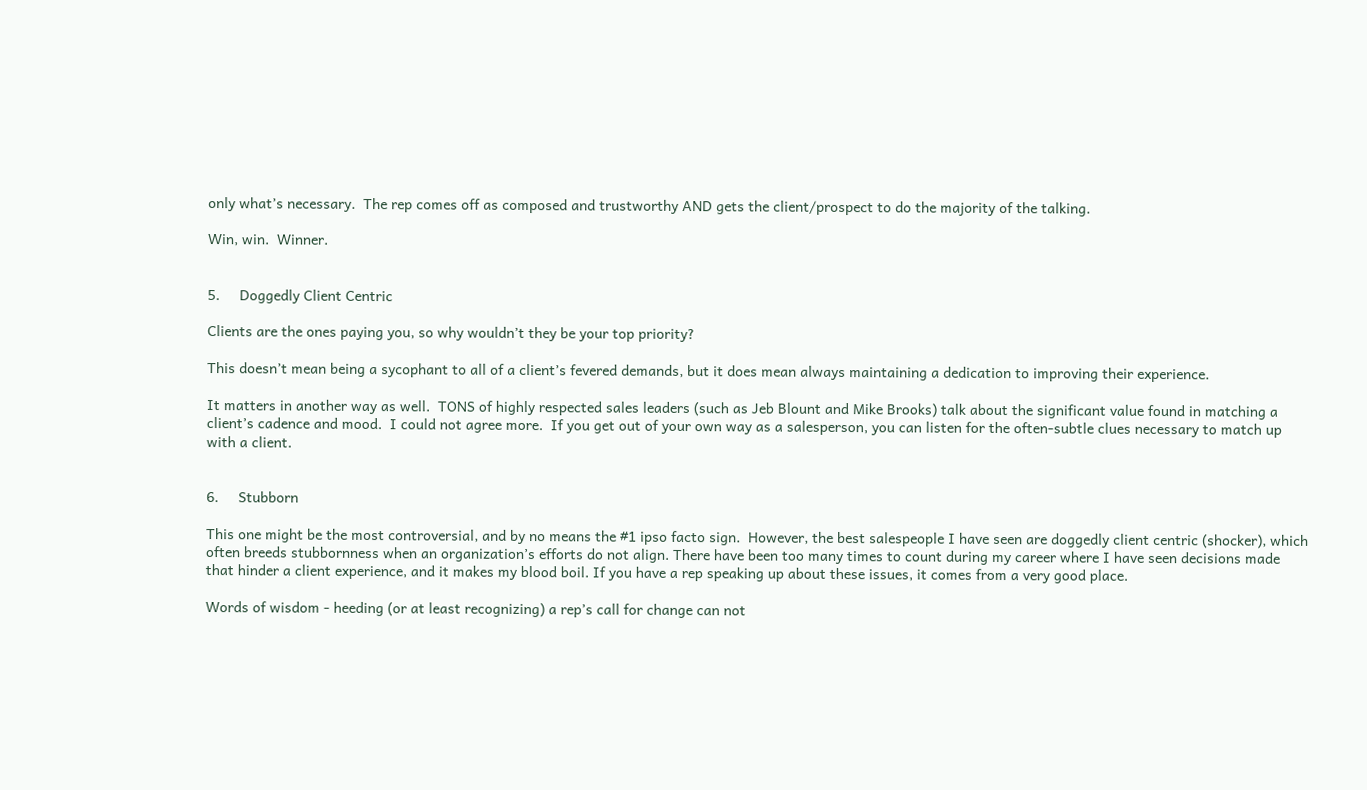only what’s necessary.  The rep comes off as composed and trustworthy AND gets the client/prospect to do the majority of the talking.

Win, win.  Winner.


5.     Doggedly Client Centric

Clients are the ones paying you, so why wouldn’t they be your top priority?

This doesn’t mean being a sycophant to all of a client’s fevered demands, but it does mean always maintaining a dedication to improving their experience.

It matters in another way as well.  TONS of highly respected sales leaders (such as Jeb Blount and Mike Brooks) talk about the significant value found in matching a client’s cadence and mood.  I could not agree more.  If you get out of your own way as a salesperson, you can listen for the often-subtle clues necessary to match up with a client.


6.     Stubborn

This one might be the most controversial, and by no means the #1 ipso facto sign.  However, the best salespeople I have seen are doggedly client centric (shocker), which often breeds stubbornness when an organization’s efforts do not align. There have been too many times to count during my career where I have seen decisions made that hinder a client experience, and it makes my blood boil. If you have a rep speaking up about these issues, it comes from a very good place.

Words of wisdom - heeding (or at least recognizing) a rep’s call for change can not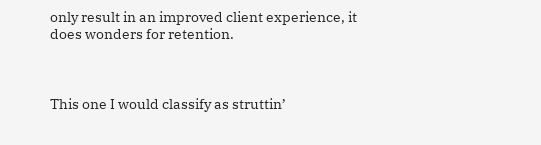only result in an improved client experience, it does wonders for retention.



This one I would classify as struttin’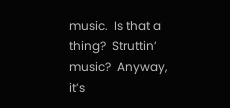music.  Is that a thing?  Struttin’ music?  Anyway, it’s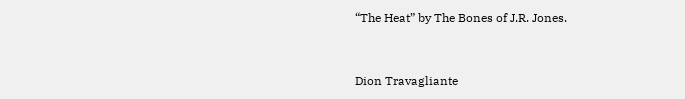“The Heat” by The Bones of J.R. Jones.


Dion Travagliante